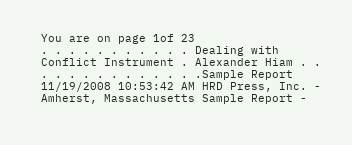You are on page 1of 23
. . . . . . . . . . . Dealing with Conflict Instrument . Alexander Hiam . . . . . . . . . . . . . .Sample Report 11/19/2008 10:53:42 AM HRD Press, Inc. - Amherst, Massachusetts Sample Report -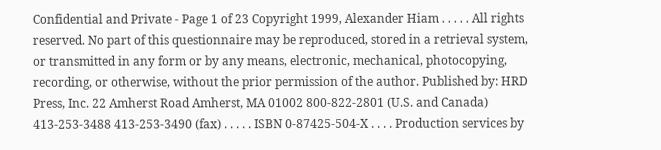Confidential and Private - Page 1 of 23 Copyright 1999, Alexander Hiam . . . . . All rights reserved. No part of this questionnaire may be reproduced, stored in a retrieval system, or transmitted in any form or by any means, electronic, mechanical, photocopying, recording, or otherwise, without the prior permission of the author. Published by: HRD Press, Inc. 22 Amherst Road Amherst, MA 01002 800-822-2801 (U.S. and Canada) 413-253-3488 413-253-3490 (fax) . . . . . ISBN 0-87425-504-X . . . . Production services by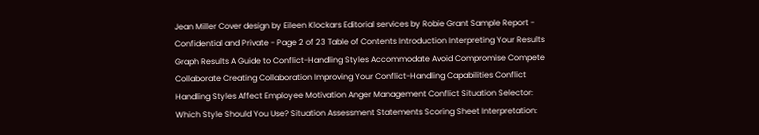Jean Miller Cover design by Eileen Klockars Editorial services by Robie Grant Sample Report - Confidential and Private - Page 2 of 23 Table of Contents Introduction Interpreting Your Results Graph Results A Guide to Conflict-Handling Styles Accommodate Avoid Compromise Compete Collaborate Creating Collaboration Improving Your Conflict-Handling Capabilities Conflict Handling Styles Affect Employee Motivation Anger Management Conflict Situation Selector: Which Style Should You Use? Situation Assessment Statements Scoring Sheet Interpretation: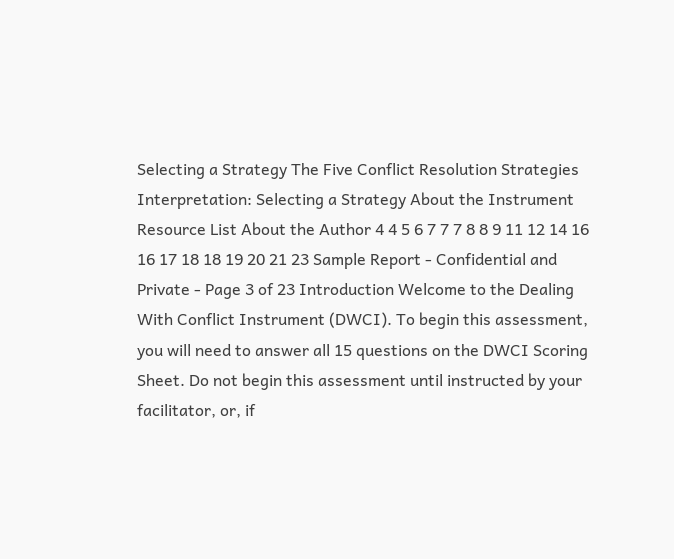Selecting a Strategy The Five Conflict Resolution Strategies Interpretation: Selecting a Strategy About the Instrument Resource List About the Author 4 4 5 6 7 7 7 8 8 9 11 12 14 16 16 17 18 18 19 20 21 23 Sample Report - Confidential and Private - Page 3 of 23 Introduction Welcome to the Dealing With Conflict Instrument (DWCI). To begin this assessment, you will need to answer all 15 questions on the DWCI Scoring Sheet. Do not begin this assessment until instructed by your facilitator, or, if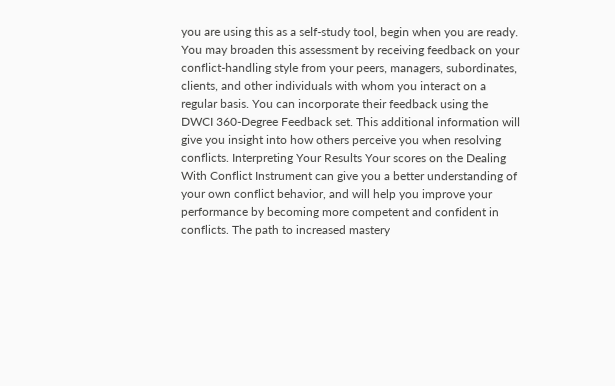you are using this as a self-study tool, begin when you are ready. You may broaden this assessment by receiving feedback on your conflict-handling style from your peers, managers, subordinates, clients, and other individuals with whom you interact on a regular basis. You can incorporate their feedback using the DWCI 360-Degree Feedback set. This additional information will give you insight into how others perceive you when resolving conflicts. Interpreting Your Results Your scores on the Dealing With Conflict Instrument can give you a better understanding of your own conflict behavior, and will help you improve your performance by becoming more competent and confident in conflicts. The path to increased mastery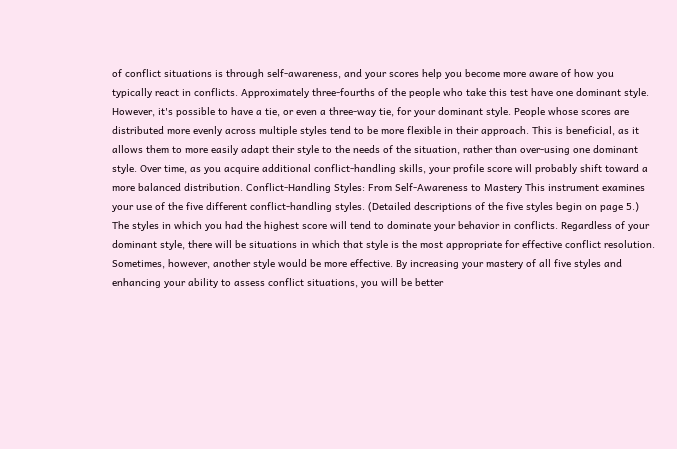of conflict situations is through self-awareness, and your scores help you become more aware of how you typically react in conflicts. Approximately three-fourths of the people who take this test have one dominant style. However, it's possible to have a tie, or even a three-way tie, for your dominant style. People whose scores are distributed more evenly across multiple styles tend to be more flexible in their approach. This is beneficial, as it allows them to more easily adapt their style to the needs of the situation, rather than over-using one dominant style. Over time, as you acquire additional conflict-handling skills, your profile score will probably shift toward a more balanced distribution. Conflict-Handling Styles: From Self-Awareness to Mastery This instrument examines your use of the five different conflict-handling styles. (Detailed descriptions of the five styles begin on page 5.) The styles in which you had the highest score will tend to dominate your behavior in conflicts. Regardless of your dominant style, there will be situations in which that style is the most appropriate for effective conflict resolution. Sometimes, however, another style would be more effective. By increasing your mastery of all five styles and enhancing your ability to assess conflict situations, you will be better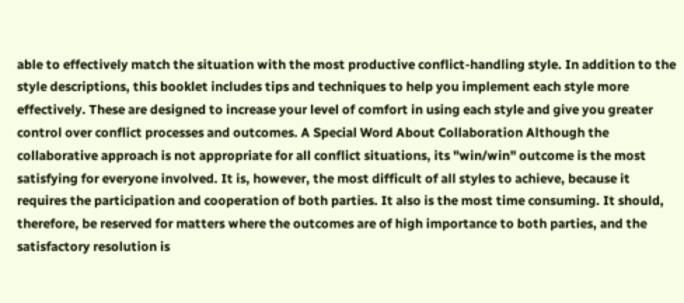able to effectively match the situation with the most productive conflict-handling style. In addition to the style descriptions, this booklet includes tips and techniques to help you implement each style more effectively. These are designed to increase your level of comfort in using each style and give you greater control over conflict processes and outcomes. A Special Word About Collaboration Although the collaborative approach is not appropriate for all conflict situations, its "win/win" outcome is the most satisfying for everyone involved. It is, however, the most difficult of all styles to achieve, because it requires the participation and cooperation of both parties. It also is the most time consuming. It should, therefore, be reserved for matters where the outcomes are of high importance to both parties, and the satisfactory resolution is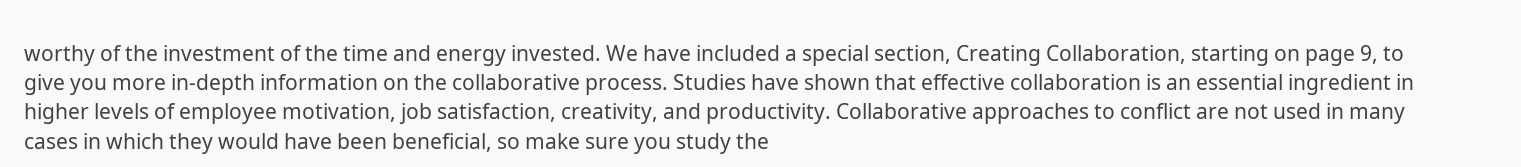worthy of the investment of the time and energy invested. We have included a special section, Creating Collaboration, starting on page 9, to give you more in-depth information on the collaborative process. Studies have shown that effective collaboration is an essential ingredient in higher levels of employee motivation, job satisfaction, creativity, and productivity. Collaborative approaches to conflict are not used in many cases in which they would have been beneficial, so make sure you study the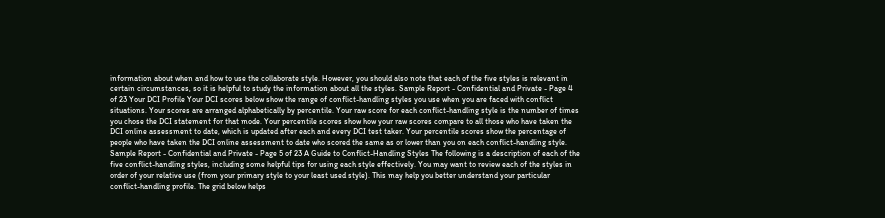information about when and how to use the collaborate style. However, you should also note that each of the five styles is relevant in certain circumstances, so it is helpful to study the information about all the styles. Sample Report - Confidential and Private - Page 4 of 23 Your DCI Profile Your DCI scores below show the range of conflict-handling styles you use when you are faced with conflict situations. Your scores are arranged alphabetically by percentile. Your raw score for each conflict-handling style is the number of times you chose the DCI statement for that mode. Your percentile scores show how your raw scores compare to all those who have taken the DCI online assessment to date, which is updated after each and every DCI test taker. Your percentile scores show the percentage of people who have taken the DCI online assessment to date who scored the same as or lower than you on each conflict-handling style. Sample Report - Confidential and Private - Page 5 of 23 A Guide to Conflict-Handling Styles The following is a description of each of the five conflict-handling styles, including some helpful tips for using each style effectively. You may want to review each of the styles in order of your relative use (from your primary style to your least used style). This may help you better understand your particular conflict-handling profile. The grid below helps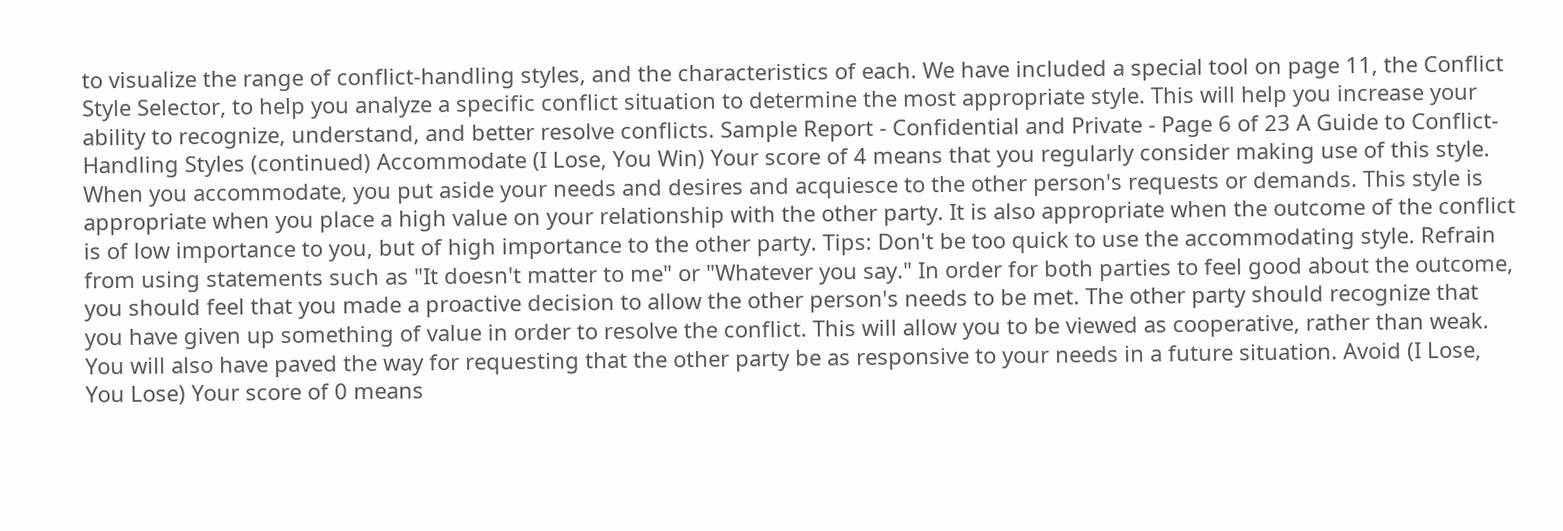to visualize the range of conflict-handling styles, and the characteristics of each. We have included a special tool on page 11, the Conflict Style Selector, to help you analyze a specific conflict situation to determine the most appropriate style. This will help you increase your ability to recognize, understand, and better resolve conflicts. Sample Report - Confidential and Private - Page 6 of 23 A Guide to Conflict-Handling Styles (continued) Accommodate (I Lose, You Win) Your score of 4 means that you regularly consider making use of this style. When you accommodate, you put aside your needs and desires and acquiesce to the other person's requests or demands. This style is appropriate when you place a high value on your relationship with the other party. It is also appropriate when the outcome of the conflict is of low importance to you, but of high importance to the other party. Tips: Don't be too quick to use the accommodating style. Refrain from using statements such as "It doesn't matter to me" or "Whatever you say." In order for both parties to feel good about the outcome, you should feel that you made a proactive decision to allow the other person's needs to be met. The other party should recognize that you have given up something of value in order to resolve the conflict. This will allow you to be viewed as cooperative, rather than weak. You will also have paved the way for requesting that the other party be as responsive to your needs in a future situation. Avoid (I Lose, You Lose) Your score of 0 means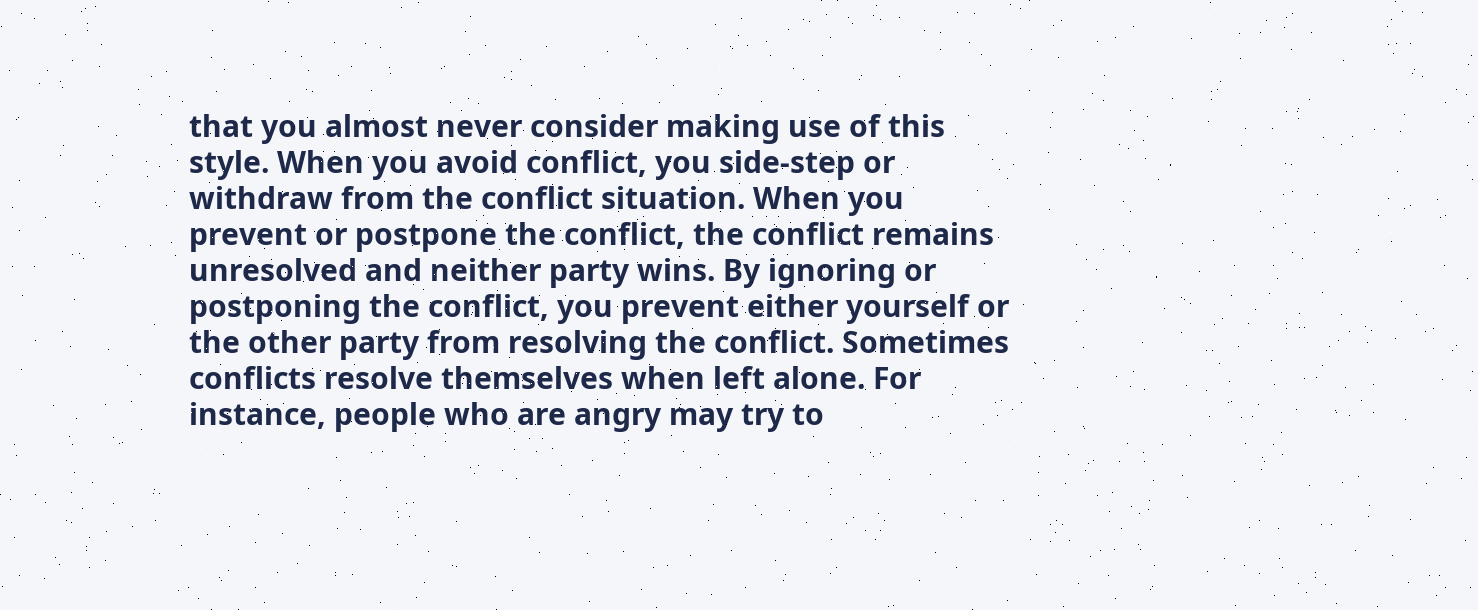that you almost never consider making use of this style. When you avoid conflict, you side-step or withdraw from the conflict situation. When you prevent or postpone the conflict, the conflict remains unresolved and neither party wins. By ignoring or postponing the conflict, you prevent either yourself or the other party from resolving the conflict. Sometimes conflicts resolve themselves when left alone. For instance, people who are angry may try to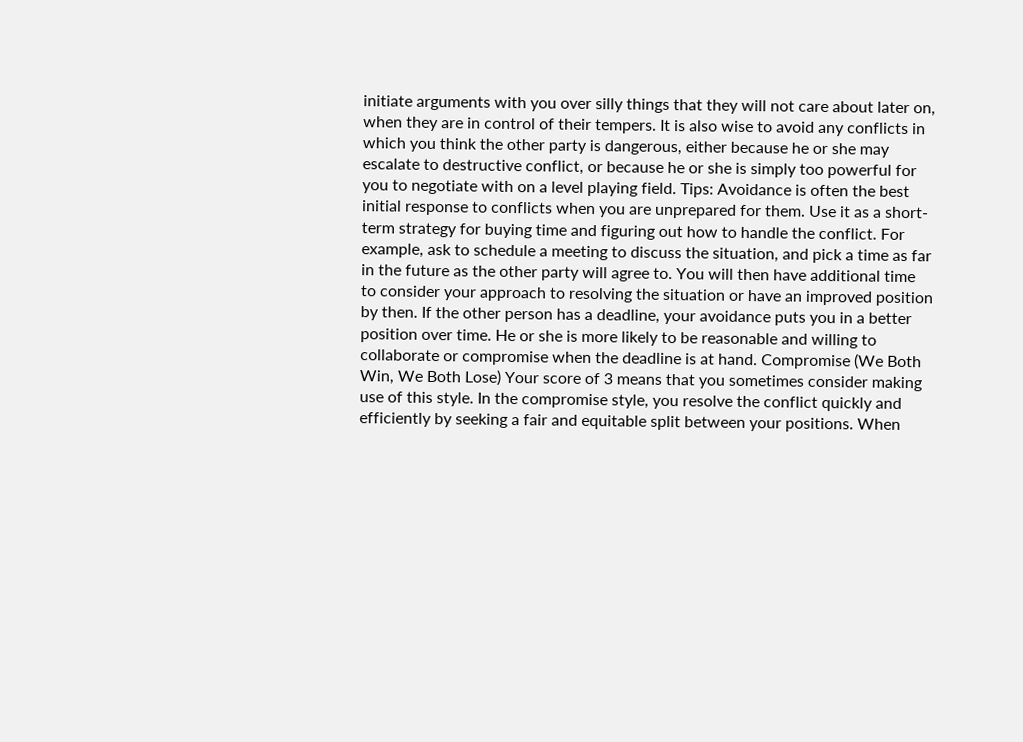initiate arguments with you over silly things that they will not care about later on, when they are in control of their tempers. It is also wise to avoid any conflicts in which you think the other party is dangerous, either because he or she may escalate to destructive conflict, or because he or she is simply too powerful for you to negotiate with on a level playing field. Tips: Avoidance is often the best initial response to conflicts when you are unprepared for them. Use it as a short-term strategy for buying time and figuring out how to handle the conflict. For example, ask to schedule a meeting to discuss the situation, and pick a time as far in the future as the other party will agree to. You will then have additional time to consider your approach to resolving the situation or have an improved position by then. If the other person has a deadline, your avoidance puts you in a better position over time. He or she is more likely to be reasonable and willing to collaborate or compromise when the deadline is at hand. Compromise (We Both Win, We Both Lose) Your score of 3 means that you sometimes consider making use of this style. In the compromise style, you resolve the conflict quickly and efficiently by seeking a fair and equitable split between your positions. When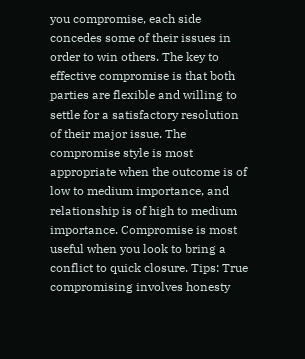you compromise, each side concedes some of their issues in order to win others. The key to effective compromise is that both parties are flexible and willing to settle for a satisfactory resolution of their major issue. The compromise style is most appropriate when the outcome is of low to medium importance, and relationship is of high to medium importance. Compromise is most useful when you look to bring a conflict to quick closure. Tips: True compromising involves honesty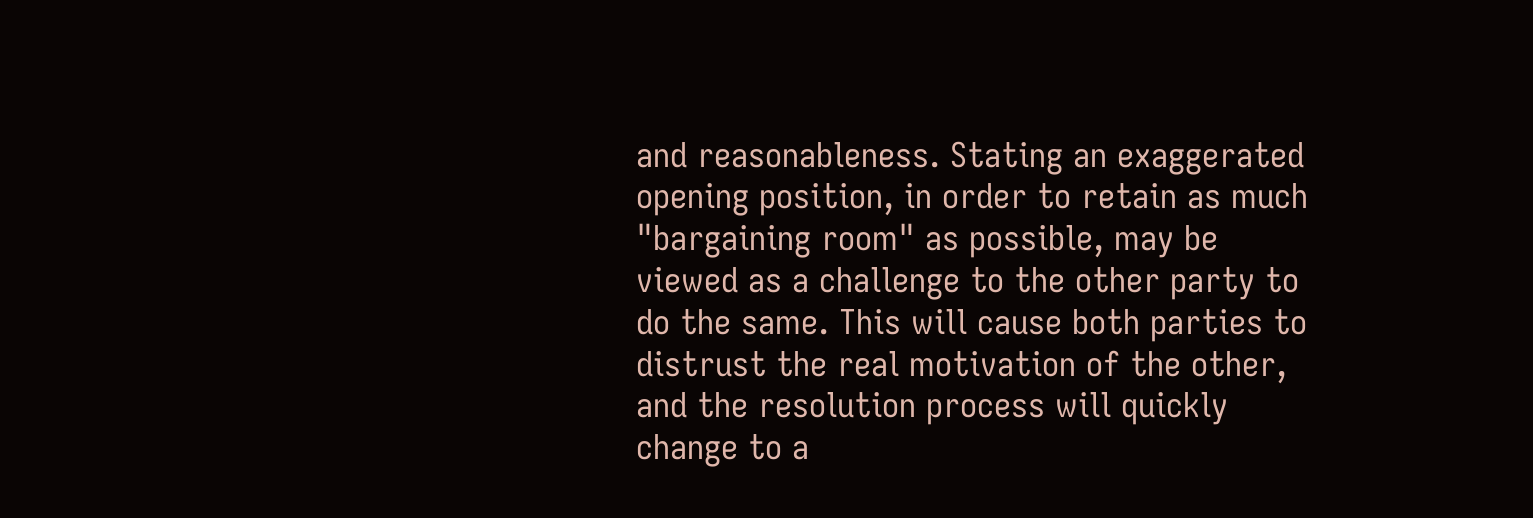and reasonableness. Stating an exaggerated opening position, in order to retain as much "bargaining room" as possible, may be viewed as a challenge to the other party to do the same. This will cause both parties to distrust the real motivation of the other, and the resolution process will quickly change to a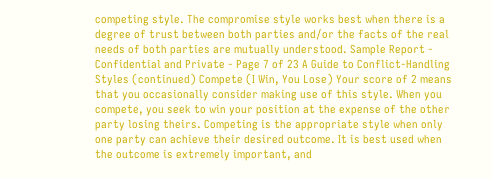competing style. The compromise style works best when there is a degree of trust between both parties and/or the facts of the real needs of both parties are mutually understood. Sample Report - Confidential and Private - Page 7 of 23 A Guide to Conflict-Handling Styles (continued) Compete (I Win, You Lose) Your score of 2 means that you occasionally consider making use of this style. When you compete, you seek to win your position at the expense of the other party losing theirs. Competing is the appropriate style when only one party can achieve their desired outcome. It is best used when the outcome is extremely important, and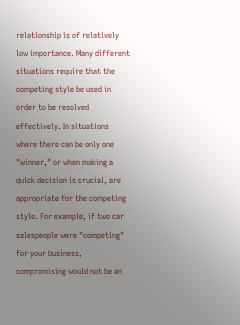relationship is of relatively low importance. Many different situations require that the competing style be used in order to be resolved effectively. In situations where there can be only one "winner," or when making a quick decision is crucial, are appropriate for the competing style. For example, if two car salespeople were "competing" for your business, compromising would not be an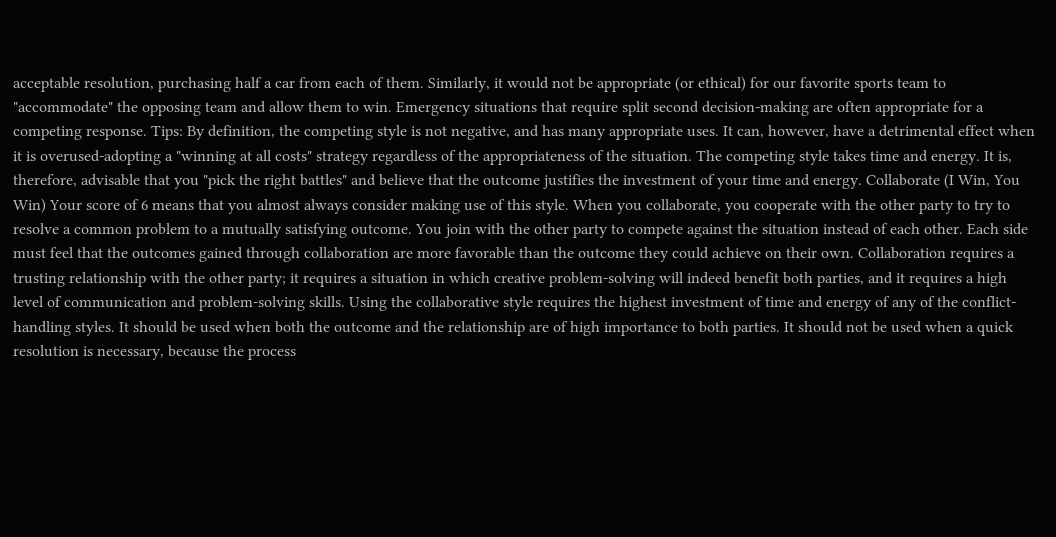acceptable resolution, purchasing half a car from each of them. Similarly, it would not be appropriate (or ethical) for our favorite sports team to "accommodate" the opposing team and allow them to win. Emergency situations that require split second decision-making are often appropriate for a competing response. Tips: By definition, the competing style is not negative, and has many appropriate uses. It can, however, have a detrimental effect when it is overused-adopting a "winning at all costs" strategy regardless of the appropriateness of the situation. The competing style takes time and energy. It is, therefore, advisable that you "pick the right battles" and believe that the outcome justifies the investment of your time and energy. Collaborate (I Win, You Win) Your score of 6 means that you almost always consider making use of this style. When you collaborate, you cooperate with the other party to try to resolve a common problem to a mutually satisfying outcome. You join with the other party to compete against the situation instead of each other. Each side must feel that the outcomes gained through collaboration are more favorable than the outcome they could achieve on their own. Collaboration requires a trusting relationship with the other party; it requires a situation in which creative problem-solving will indeed benefit both parties, and it requires a high level of communication and problem-solving skills. Using the collaborative style requires the highest investment of time and energy of any of the conflict-handling styles. It should be used when both the outcome and the relationship are of high importance to both parties. It should not be used when a quick resolution is necessary, because the process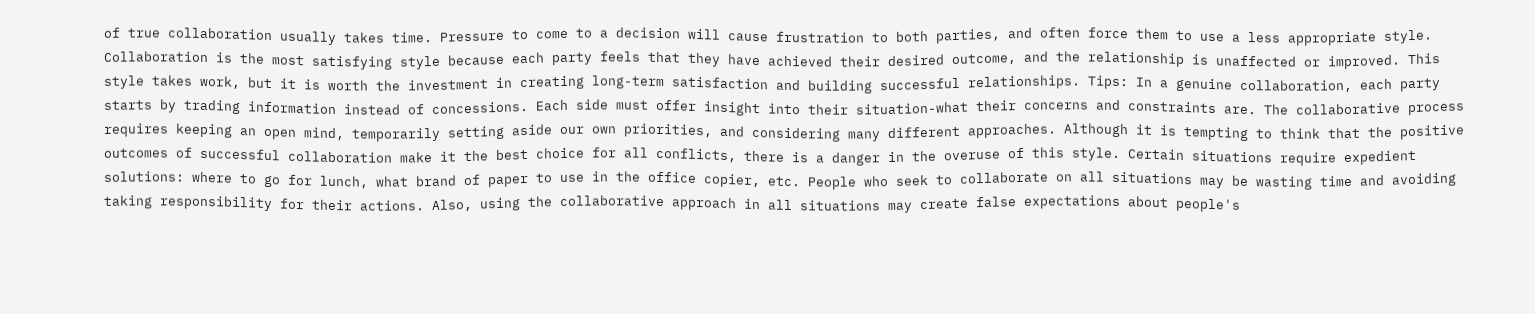of true collaboration usually takes time. Pressure to come to a decision will cause frustration to both parties, and often force them to use a less appropriate style. Collaboration is the most satisfying style because each party feels that they have achieved their desired outcome, and the relationship is unaffected or improved. This style takes work, but it is worth the investment in creating long-term satisfaction and building successful relationships. Tips: In a genuine collaboration, each party starts by trading information instead of concessions. Each side must offer insight into their situation-what their concerns and constraints are. The collaborative process requires keeping an open mind, temporarily setting aside our own priorities, and considering many different approaches. Although it is tempting to think that the positive outcomes of successful collaboration make it the best choice for all conflicts, there is a danger in the overuse of this style. Certain situations require expedient solutions: where to go for lunch, what brand of paper to use in the office copier, etc. People who seek to collaborate on all situations may be wasting time and avoiding taking responsibility for their actions. Also, using the collaborative approach in all situations may create false expectations about people's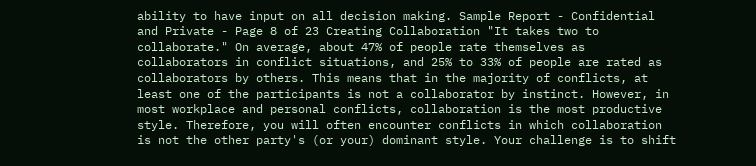ability to have input on all decision making. Sample Report - Confidential and Private - Page 8 of 23 Creating Collaboration "It takes two to collaborate." On average, about 47% of people rate themselves as collaborators in conflict situations, and 25% to 33% of people are rated as collaborators by others. This means that in the majority of conflicts, at least one of the participants is not a collaborator by instinct. However, in most workplace and personal conflicts, collaboration is the most productive style. Therefore, you will often encounter conflicts in which collaboration is not the other party's (or your) dominant style. Your challenge is to shift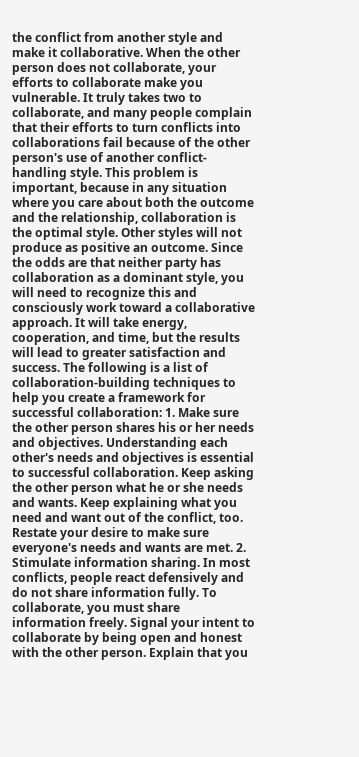the conflict from another style and make it collaborative. When the other person does not collaborate, your efforts to collaborate make you vulnerable. It truly takes two to collaborate, and many people complain that their efforts to turn conflicts into collaborations fail because of the other person's use of another conflict-handling style. This problem is important, because in any situation where you care about both the outcome and the relationship, collaboration is the optimal style. Other styles will not produce as positive an outcome. Since the odds are that neither party has collaboration as a dominant style, you will need to recognize this and consciously work toward a collaborative approach. It will take energy, cooperation, and time, but the results will lead to greater satisfaction and success. The following is a list of collaboration-building techniques to help you create a framework for successful collaboration: 1. Make sure the other person shares his or her needs and objectives. Understanding each other's needs and objectives is essential to successful collaboration. Keep asking the other person what he or she needs and wants. Keep explaining what you need and want out of the conflict, too. Restate your desire to make sure everyone's needs and wants are met. 2. Stimulate information sharing. In most conflicts, people react defensively and do not share information fully. To collaborate, you must share information freely. Signal your intent to collaborate by being open and honest with the other person. Explain that you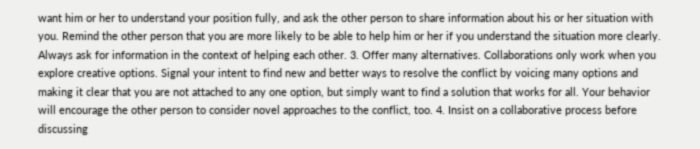want him or her to understand your position fully, and ask the other person to share information about his or her situation with you. Remind the other person that you are more likely to be able to help him or her if you understand the situation more clearly. Always ask for information in the context of helping each other. 3. Offer many alternatives. Collaborations only work when you explore creative options. Signal your intent to find new and better ways to resolve the conflict by voicing many options and making it clear that you are not attached to any one option, but simply want to find a solution that works for all. Your behavior will encourage the other person to consider novel approaches to the conflict, too. 4. Insist on a collaborative process before discussing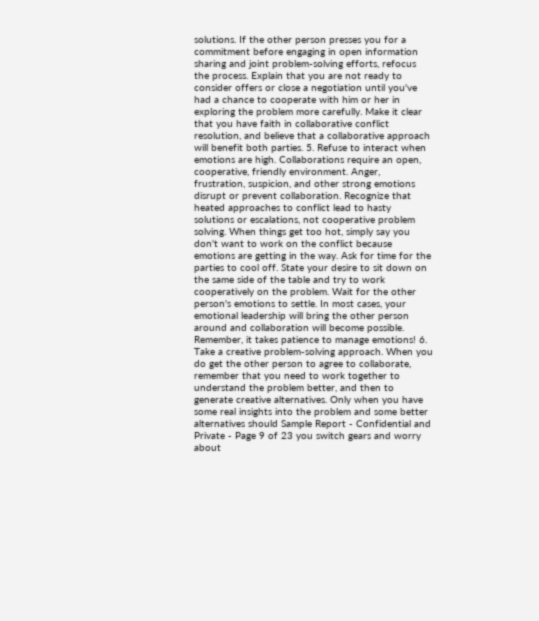solutions. If the other person presses you for a commitment before engaging in open information sharing and joint problem-solving efforts, refocus the process. Explain that you are not ready to consider offers or close a negotiation until you've had a chance to cooperate with him or her in exploring the problem more carefully. Make it clear that you have faith in collaborative conflict resolution, and believe that a collaborative approach will benefit both parties. 5. Refuse to interact when emotions are high. Collaborations require an open, cooperative, friendly environment. Anger, frustration, suspicion, and other strong emotions disrupt or prevent collaboration. Recognize that heated approaches to conflict lead to hasty solutions or escalations, not cooperative problem solving. When things get too hot, simply say you don't want to work on the conflict because emotions are getting in the way. Ask for time for the parties to cool off. State your desire to sit down on the same side of the table and try to work cooperatively on the problem. Wait for the other person's emotions to settle. In most cases, your emotional leadership will bring the other person around and collaboration will become possible. Remember, it takes patience to manage emotions! 6. Take a creative problem-solving approach. When you do get the other person to agree to collaborate, remember that you need to work together to understand the problem better, and then to generate creative alternatives. Only when you have some real insights into the problem and some better alternatives should Sample Report - Confidential and Private - Page 9 of 23 you switch gears and worry about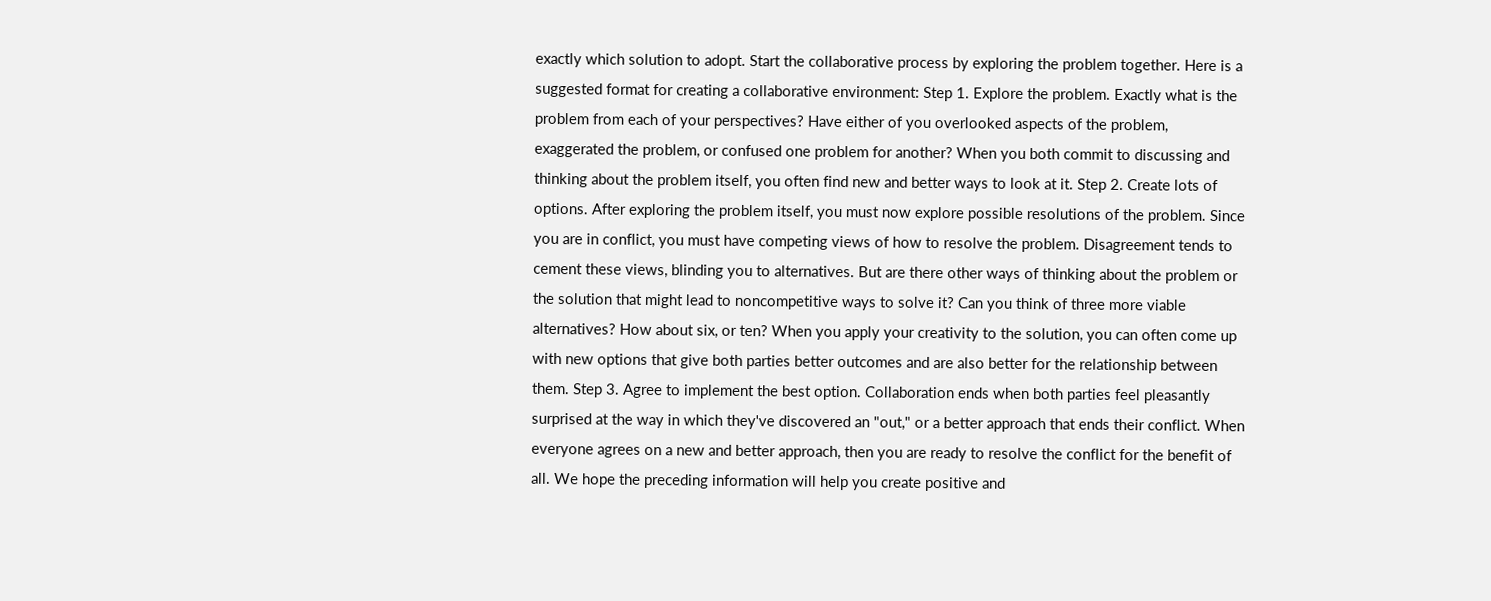exactly which solution to adopt. Start the collaborative process by exploring the problem together. Here is a suggested format for creating a collaborative environment: Step 1. Explore the problem. Exactly what is the problem from each of your perspectives? Have either of you overlooked aspects of the problem, exaggerated the problem, or confused one problem for another? When you both commit to discussing and thinking about the problem itself, you often find new and better ways to look at it. Step 2. Create lots of options. After exploring the problem itself, you must now explore possible resolutions of the problem. Since you are in conflict, you must have competing views of how to resolve the problem. Disagreement tends to cement these views, blinding you to alternatives. But are there other ways of thinking about the problem or the solution that might lead to noncompetitive ways to solve it? Can you think of three more viable alternatives? How about six, or ten? When you apply your creativity to the solution, you can often come up with new options that give both parties better outcomes and are also better for the relationship between them. Step 3. Agree to implement the best option. Collaboration ends when both parties feel pleasantly surprised at the way in which they've discovered an "out," or a better approach that ends their conflict. When everyone agrees on a new and better approach, then you are ready to resolve the conflict for the benefit of all. We hope the preceding information will help you create positive and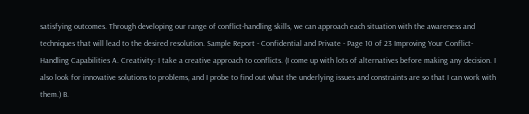satisfying outcomes. Through developing our range of conflict-handling skills, we can approach each situation with the awareness and techniques that will lead to the desired resolution. Sample Report - Confidential and Private - Page 10 of 23 Improving Your Conflict-Handling Capabilities A. Creativity: I take a creative approach to conflicts. (I come up with lots of alternatives before making any decision. I also look for innovative solutions to problems, and I probe to find out what the underlying issues and constraints are so that I can work with them.) B.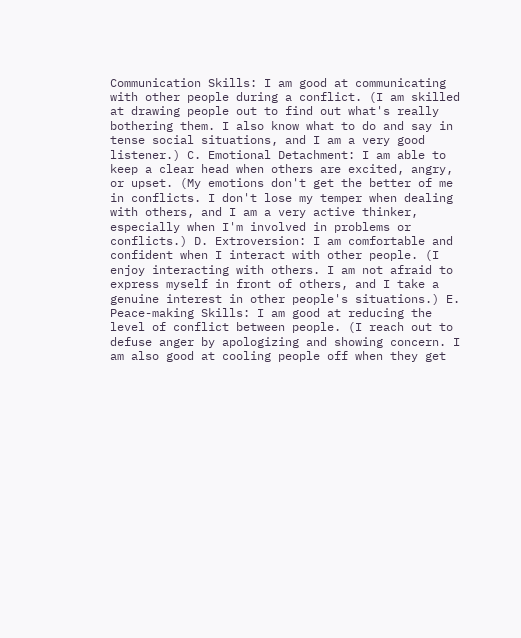Communication Skills: I am good at communicating with other people during a conflict. (I am skilled at drawing people out to find out what's really bothering them. I also know what to do and say in tense social situations, and I am a very good listener.) C. Emotional Detachment: I am able to keep a clear head when others are excited, angry, or upset. (My emotions don't get the better of me in conflicts. I don't lose my temper when dealing with others, and I am a very active thinker, especially when I'm involved in problems or conflicts.) D. Extroversion: I am comfortable and confident when I interact with other people. (I enjoy interacting with others. I am not afraid to express myself in front of others, and I take a genuine interest in other people's situations.) E. Peace-making Skills: I am good at reducing the level of conflict between people. (I reach out to defuse anger by apologizing and showing concern. I am also good at cooling people off when they get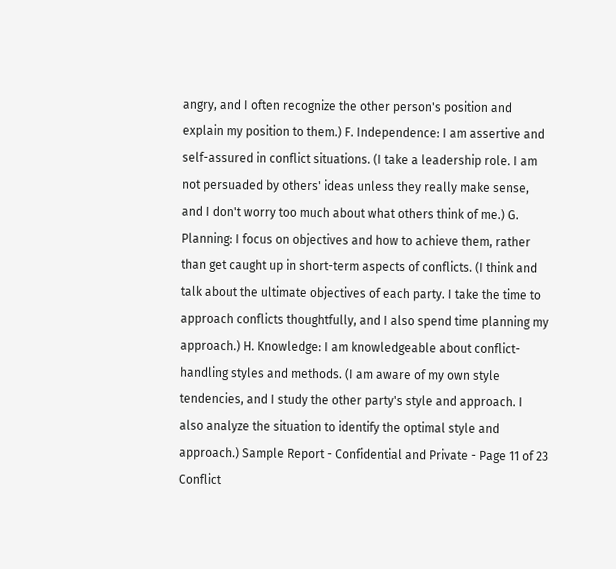angry, and I often recognize the other person's position and explain my position to them.) F. Independence: I am assertive and self-assured in conflict situations. (I take a leadership role. I am not persuaded by others' ideas unless they really make sense, and I don't worry too much about what others think of me.) G. Planning: I focus on objectives and how to achieve them, rather than get caught up in short-term aspects of conflicts. (I think and talk about the ultimate objectives of each party. I take the time to approach conflicts thoughtfully, and I also spend time planning my approach.) H. Knowledge: I am knowledgeable about conflict-handling styles and methods. (I am aware of my own style tendencies, and I study the other party's style and approach. I also analyze the situation to identify the optimal style and approach.) Sample Report - Confidential and Private - Page 11 of 23 Conflict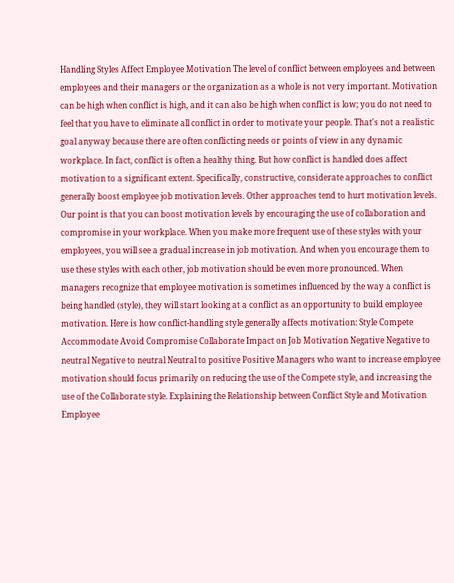Handling Styles Affect Employee Motivation The level of conflict between employees and between employees and their managers or the organization as a whole is not very important. Motivation can be high when conflict is high, and it can also be high when conflict is low; you do not need to feel that you have to eliminate all conflict in order to motivate your people. That's not a realistic goal anyway because there are often conflicting needs or points of view in any dynamic workplace. In fact, conflict is often a healthy thing. But how conflict is handled does affect motivation to a significant extent. Specifically, constructive, considerate approaches to conflict generally boost employee job motivation levels. Other approaches tend to hurt motivation levels. Our point is that you can boost motivation levels by encouraging the use of collaboration and compromise in your workplace. When you make more frequent use of these styles with your employees, you will see a gradual increase in job motivation. And when you encourage them to use these styles with each other, job motivation should be even more pronounced. When managers recognize that employee motivation is sometimes influenced by the way a conflict is being handled (style), they will start looking at a conflict as an opportunity to build employee motivation. Here is how conflict-handling style generally affects motivation: Style Compete Accommodate Avoid Compromise Collaborate Impact on Job Motivation Negative Negative to neutral Negative to neutral Neutral to positive Positive Managers who want to increase employee motivation should focus primarily on reducing the use of the Compete style, and increasing the use of the Collaborate style. Explaining the Relationship between Conflict Style and Motivation Employee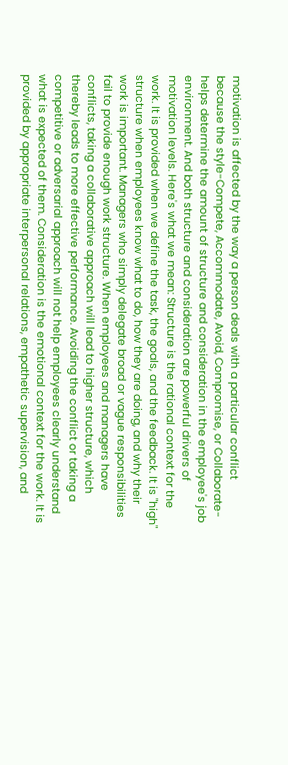motivation is affected by the way a person deals with a particular conflict because the style-Compete, Accommodate, Avoid, Compromise, or Collaborate-helps determine the amount of structure and consideration in the employee's job environment. And both structure and consideration are powerful drivers of motivation levels. Here's what we mean: Structure is the rational context for the work. It is provided when we define the task, the goals, and the feedback. It is "high" structure when employees know what to do, how they are doing, and why their work is important. Managers who simply delegate broad or vague responsibilities fail to provide enough work structure. When employees and managers have conflicts, taking a collaborative approach will lead to higher structure, which thereby leads to more effective performance. Avoiding the conflict or taking a competitive or adversarial approach will not help employees clearly understand what is expected of them. Consideration is the emotional context for the work. It is provided by appropriate interpersonal relations, empathetic supervision, and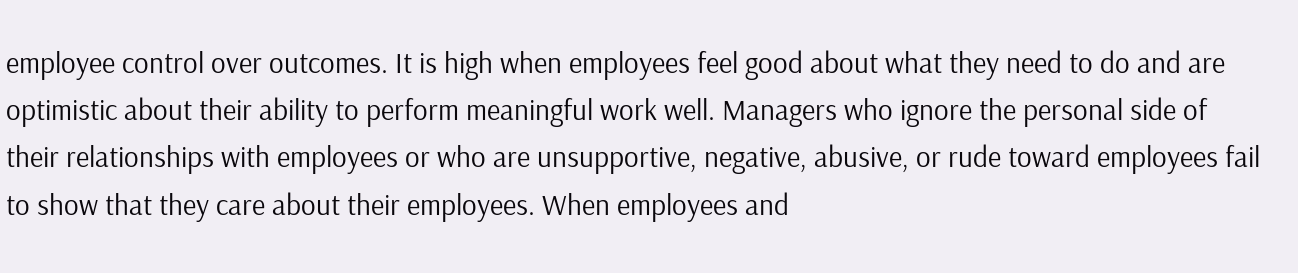employee control over outcomes. It is high when employees feel good about what they need to do and are optimistic about their ability to perform meaningful work well. Managers who ignore the personal side of their relationships with employees or who are unsupportive, negative, abusive, or rude toward employees fail to show that they care about their employees. When employees and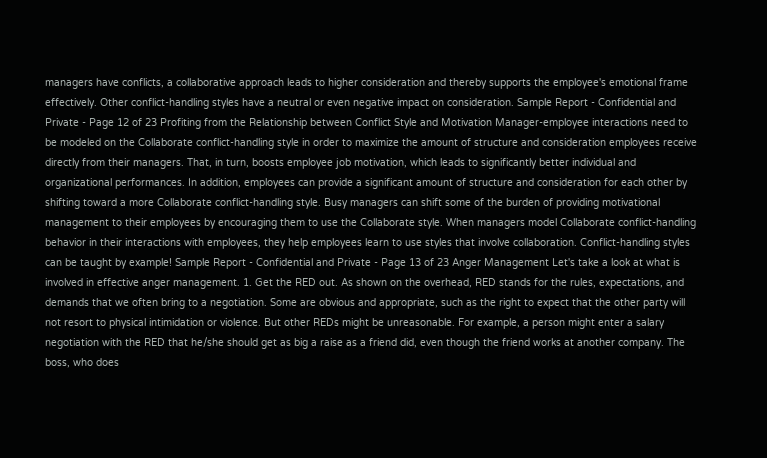managers have conflicts, a collaborative approach leads to higher consideration and thereby supports the employee's emotional frame effectively. Other conflict-handling styles have a neutral or even negative impact on consideration. Sample Report - Confidential and Private - Page 12 of 23 Profiting from the Relationship between Conflict Style and Motivation Manager-employee interactions need to be modeled on the Collaborate conflict-handling style in order to maximize the amount of structure and consideration employees receive directly from their managers. That, in turn, boosts employee job motivation, which leads to significantly better individual and organizational performances. In addition, employees can provide a significant amount of structure and consideration for each other by shifting toward a more Collaborate conflict-handling style. Busy managers can shift some of the burden of providing motivational management to their employees by encouraging them to use the Collaborate style. When managers model Collaborate conflict-handling behavior in their interactions with employees, they help employees learn to use styles that involve collaboration. Conflict-handling styles can be taught by example! Sample Report - Confidential and Private - Page 13 of 23 Anger Management Let's take a look at what is involved in effective anger management. 1. Get the RED out. As shown on the overhead, RED stands for the rules, expectations, and demands that we often bring to a negotiation. Some are obvious and appropriate, such as the right to expect that the other party will not resort to physical intimidation or violence. But other REDs might be unreasonable. For example, a person might enter a salary negotiation with the RED that he/she should get as big a raise as a friend did, even though the friend works at another company. The boss, who does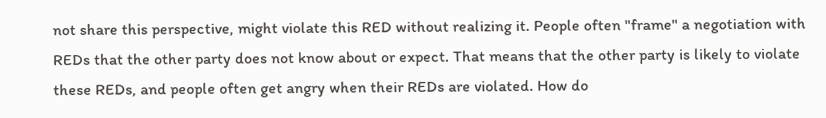not share this perspective, might violate this RED without realizing it. People often "frame" a negotiation with REDs that the other party does not know about or expect. That means that the other party is likely to violate these REDs, and people often get angry when their REDs are violated. How do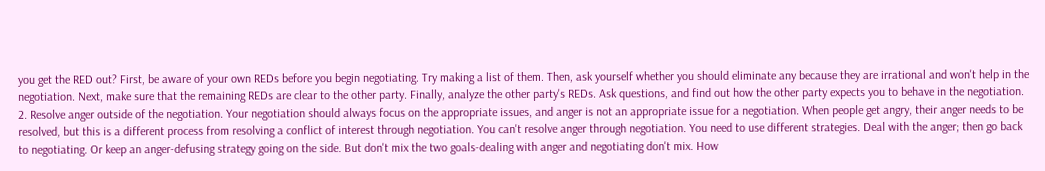you get the RED out? First, be aware of your own REDs before you begin negotiating. Try making a list of them. Then, ask yourself whether you should eliminate any because they are irrational and won't help in the negotiation. Next, make sure that the remaining REDs are clear to the other party. Finally, analyze the other party's REDs. Ask questions, and find out how the other party expects you to behave in the negotiation. 2. Resolve anger outside of the negotiation. Your negotiation should always focus on the appropriate issues, and anger is not an appropriate issue for a negotiation. When people get angry, their anger needs to be resolved, but this is a different process from resolving a conflict of interest through negotiation. You can't resolve anger through negotiation. You need to use different strategies. Deal with the anger; then go back to negotiating. Or keep an anger-defusing strategy going on the side. But don't mix the two goals-dealing with anger and negotiating don't mix. How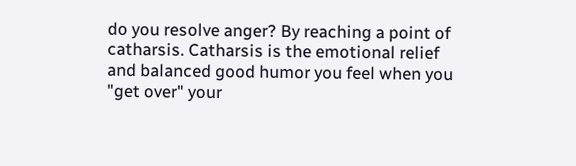do you resolve anger? By reaching a point of catharsis. Catharsis is the emotional relief and balanced good humor you feel when you "get over" your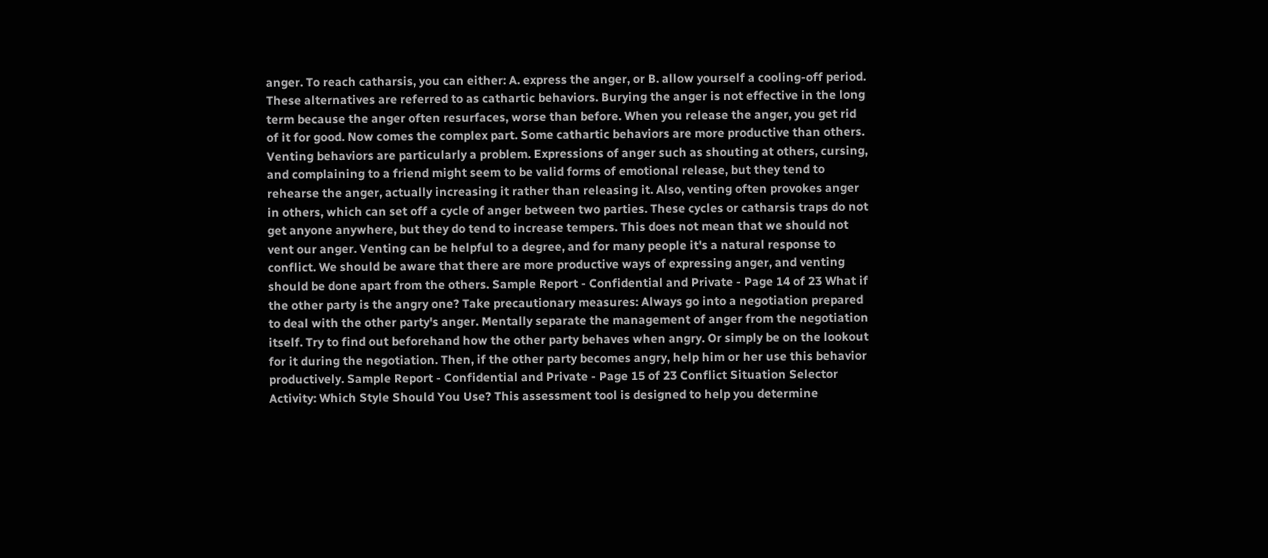anger. To reach catharsis, you can either: A. express the anger, or B. allow yourself a cooling-off period. These alternatives are referred to as cathartic behaviors. Burying the anger is not effective in the long term because the anger often resurfaces, worse than before. When you release the anger, you get rid of it for good. Now comes the complex part. Some cathartic behaviors are more productive than others. Venting behaviors are particularly a problem. Expressions of anger such as shouting at others, cursing, and complaining to a friend might seem to be valid forms of emotional release, but they tend to rehearse the anger, actually increasing it rather than releasing it. Also, venting often provokes anger in others, which can set off a cycle of anger between two parties. These cycles or catharsis traps do not get anyone anywhere, but they do tend to increase tempers. This does not mean that we should not vent our anger. Venting can be helpful to a degree, and for many people it's a natural response to conflict. We should be aware that there are more productive ways of expressing anger, and venting should be done apart from the others. Sample Report - Confidential and Private - Page 14 of 23 What if the other party is the angry one? Take precautionary measures: Always go into a negotiation prepared to deal with the other party's anger. Mentally separate the management of anger from the negotiation itself. Try to find out beforehand how the other party behaves when angry. Or simply be on the lookout for it during the negotiation. Then, if the other party becomes angry, help him or her use this behavior productively. Sample Report - Confidential and Private - Page 15 of 23 Conflict Situation Selector Activity: Which Style Should You Use? This assessment tool is designed to help you determine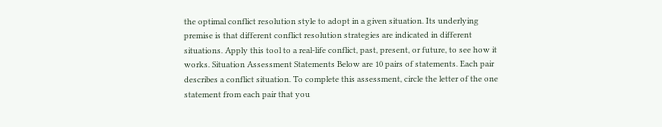the optimal conflict resolution style to adopt in a given situation. Its underlying premise is that different conflict resolution strategies are indicated in different situations. Apply this tool to a real-life conflict, past, present, or future, to see how it works. Situation Assessment Statements Below are 10 pairs of statements. Each pair describes a conflict situation. To complete this assessment, circle the letter of the one statement from each pair that you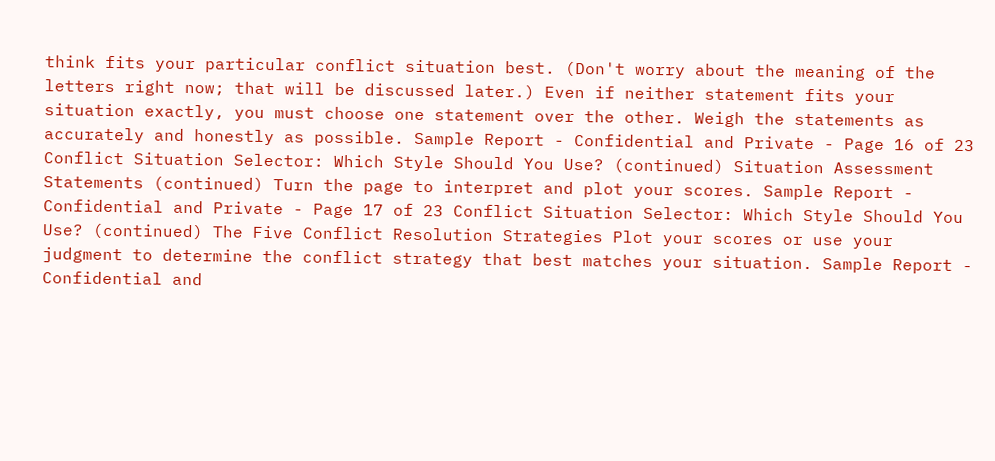think fits your particular conflict situation best. (Don't worry about the meaning of the letters right now; that will be discussed later.) Even if neither statement fits your situation exactly, you must choose one statement over the other. Weigh the statements as accurately and honestly as possible. Sample Report - Confidential and Private - Page 16 of 23 Conflict Situation Selector: Which Style Should You Use? (continued) Situation Assessment Statements (continued) Turn the page to interpret and plot your scores. Sample Report - Confidential and Private - Page 17 of 23 Conflict Situation Selector: Which Style Should You Use? (continued) The Five Conflict Resolution Strategies Plot your scores or use your judgment to determine the conflict strategy that best matches your situation. Sample Report - Confidential and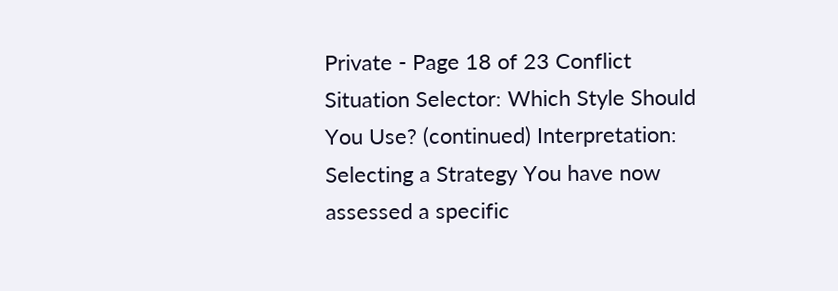Private - Page 18 of 23 Conflict Situation Selector: Which Style Should You Use? (continued) Interpretation: Selecting a Strategy You have now assessed a specific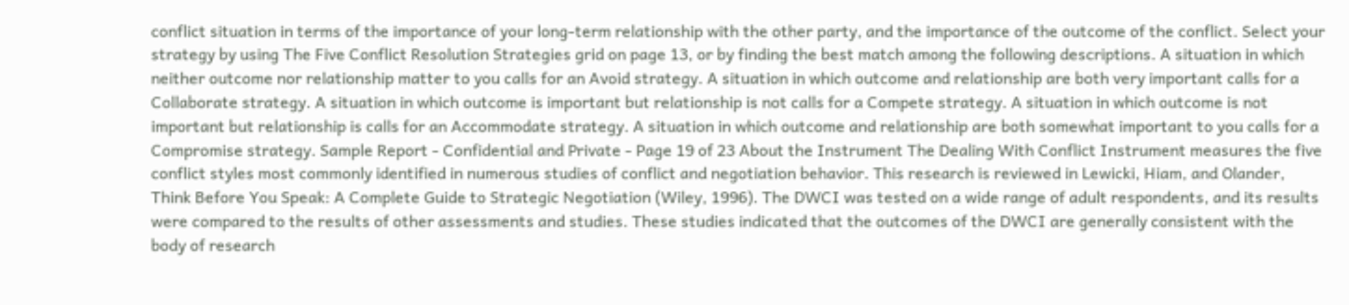conflict situation in terms of the importance of your long-term relationship with the other party, and the importance of the outcome of the conflict. Select your strategy by using The Five Conflict Resolution Strategies grid on page 13, or by finding the best match among the following descriptions. A situation in which neither outcome nor relationship matter to you calls for an Avoid strategy. A situation in which outcome and relationship are both very important calls for a Collaborate strategy. A situation in which outcome is important but relationship is not calls for a Compete strategy. A situation in which outcome is not important but relationship is calls for an Accommodate strategy. A situation in which outcome and relationship are both somewhat important to you calls for a Compromise strategy. Sample Report - Confidential and Private - Page 19 of 23 About the Instrument The Dealing With Conflict Instrument measures the five conflict styles most commonly identified in numerous studies of conflict and negotiation behavior. This research is reviewed in Lewicki, Hiam, and Olander, Think Before You Speak: A Complete Guide to Strategic Negotiation (Wiley, 1996). The DWCI was tested on a wide range of adult respondents, and its results were compared to the results of other assessments and studies. These studies indicated that the outcomes of the DWCI are generally consistent with the body of research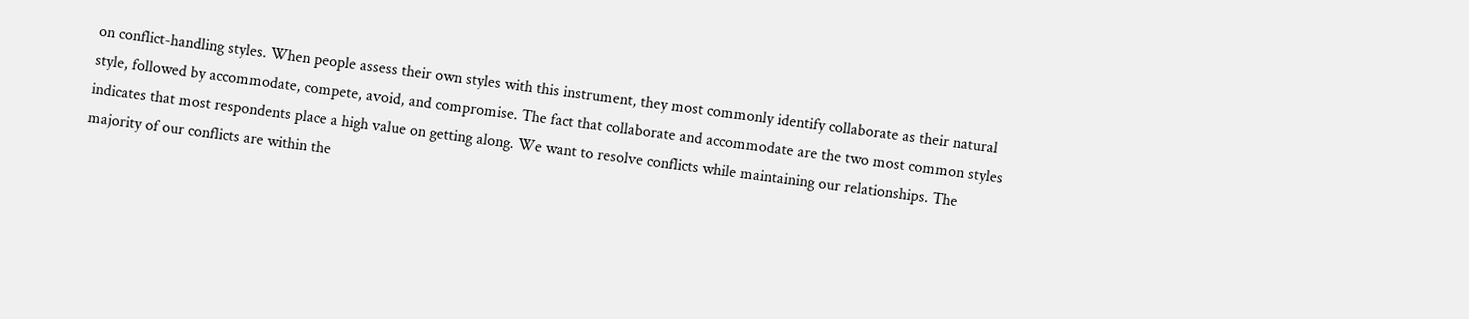on conflict-handling styles. When people assess their own styles with this instrument, they most commonly identify collaborate as their natural style, followed by accommodate, compete, avoid, and compromise. The fact that collaborate and accommodate are the two most common styles indicates that most respondents place a high value on getting along. We want to resolve conflicts while maintaining our relationships. The majority of our conflicts are within the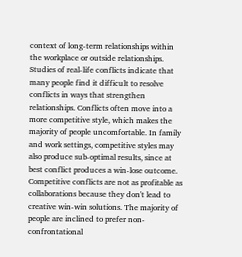context of long-term relationships within the workplace or outside relationships. Studies of real-life conflicts indicate that many people find it difficult to resolve conflicts in ways that strengthen relationships. Conflicts often move into a more competitive style, which makes the majority of people uncomfortable. In family and work settings, competitive styles may also produce sub-optimal results, since at best conflict produces a win-lose outcome. Competitive conflicts are not as profitable as collaborations because they don't lead to creative win-win solutions. The majority of people are inclined to prefer non-confrontational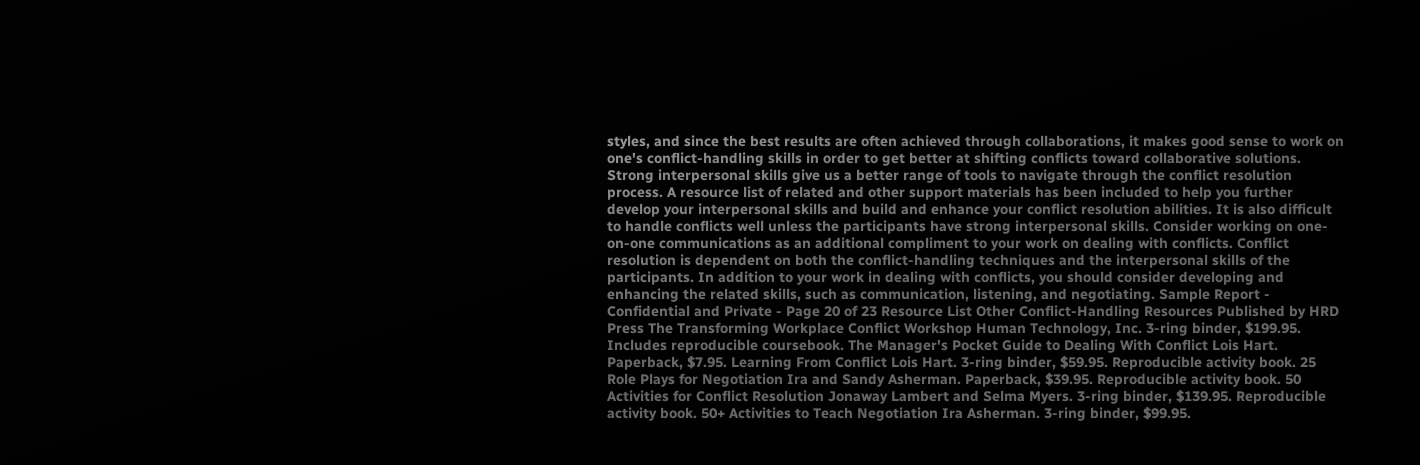styles, and since the best results are often achieved through collaborations, it makes good sense to work on one's conflict-handling skills in order to get better at shifting conflicts toward collaborative solutions. Strong interpersonal skills give us a better range of tools to navigate through the conflict resolution process. A resource list of related and other support materials has been included to help you further develop your interpersonal skills and build and enhance your conflict resolution abilities. It is also difficult to handle conflicts well unless the participants have strong interpersonal skills. Consider working on one-on-one communications as an additional compliment to your work on dealing with conflicts. Conflict resolution is dependent on both the conflict-handling techniques and the interpersonal skills of the participants. In addition to your work in dealing with conflicts, you should consider developing and enhancing the related skills, such as communication, listening, and negotiating. Sample Report - Confidential and Private - Page 20 of 23 Resource List Other Conflict-Handling Resources Published by HRD Press The Transforming Workplace Conflict Workshop Human Technology, Inc. 3-ring binder, $199.95. Includes reproducible coursebook. The Manager's Pocket Guide to Dealing With Conflict Lois Hart. Paperback, $7.95. Learning From Conflict Lois Hart. 3-ring binder, $59.95. Reproducible activity book. 25 Role Plays for Negotiation Ira and Sandy Asherman. Paperback, $39.95. Reproducible activity book. 50 Activities for Conflict Resolution Jonaway Lambert and Selma Myers. 3-ring binder, $139.95. Reproducible activity book. 50+ Activities to Teach Negotiation Ira Asherman. 3-ring binder, $99.95.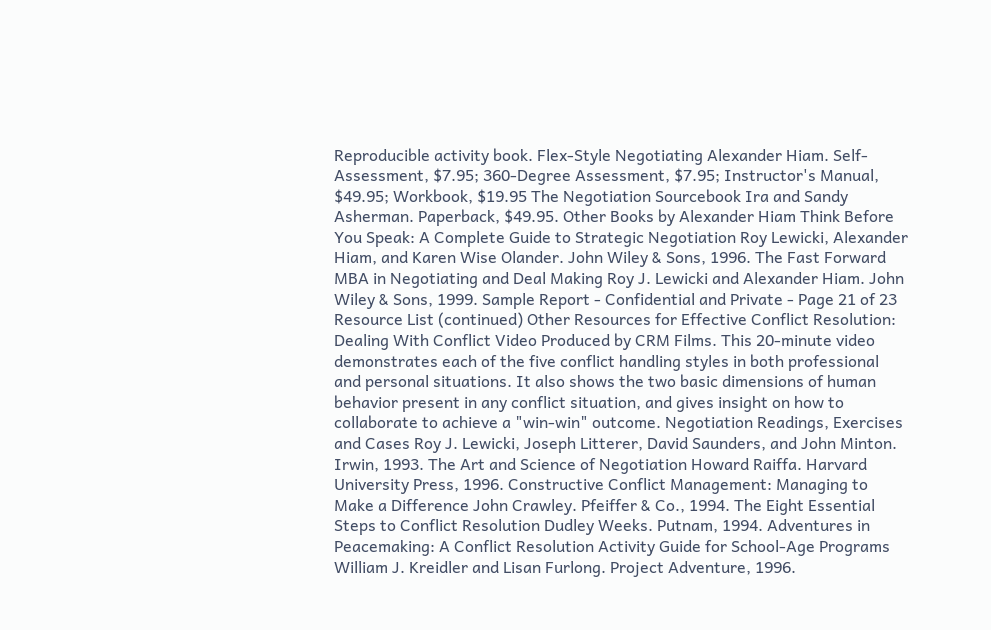Reproducible activity book. Flex-Style Negotiating Alexander Hiam. Self-Assessment, $7.95; 360-Degree Assessment, $7.95; Instructor's Manual, $49.95; Workbook, $19.95 The Negotiation Sourcebook Ira and Sandy Asherman. Paperback, $49.95. Other Books by Alexander Hiam Think Before You Speak: A Complete Guide to Strategic Negotiation Roy Lewicki, Alexander Hiam, and Karen Wise Olander. John Wiley & Sons, 1996. The Fast Forward MBA in Negotiating and Deal Making Roy J. Lewicki and Alexander Hiam. John Wiley & Sons, 1999. Sample Report - Confidential and Private - Page 21 of 23 Resource List (continued) Other Resources for Effective Conflict Resolution: Dealing With Conflict Video Produced by CRM Films. This 20-minute video demonstrates each of the five conflict handling styles in both professional and personal situations. It also shows the two basic dimensions of human behavior present in any conflict situation, and gives insight on how to collaborate to achieve a "win-win" outcome. Negotiation Readings, Exercises and Cases Roy J. Lewicki, Joseph Litterer, David Saunders, and John Minton. Irwin, 1993. The Art and Science of Negotiation Howard Raiffa. Harvard University Press, 1996. Constructive Conflict Management: Managing to Make a Difference John Crawley. Pfeiffer & Co., 1994. The Eight Essential Steps to Conflict Resolution Dudley Weeks. Putnam, 1994. Adventures in Peacemaking: A Conflict Resolution Activity Guide for School-Age Programs William J. Kreidler and Lisan Furlong. Project Adventure, 1996.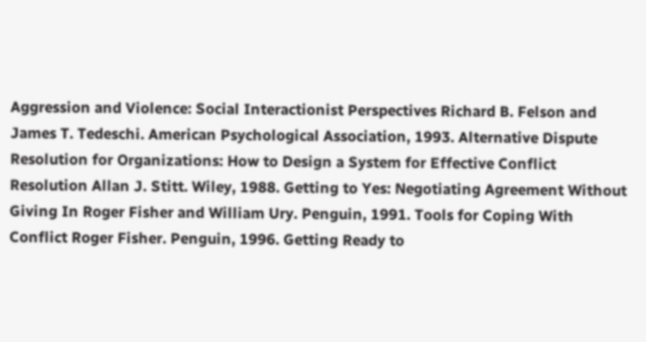Aggression and Violence: Social Interactionist Perspectives Richard B. Felson and James T. Tedeschi. American Psychological Association, 1993. Alternative Dispute Resolution for Organizations: How to Design a System for Effective Conflict Resolution Allan J. Stitt. Wiley, 1988. Getting to Yes: Negotiating Agreement Without Giving In Roger Fisher and William Ury. Penguin, 1991. Tools for Coping With Conflict Roger Fisher. Penguin, 1996. Getting Ready to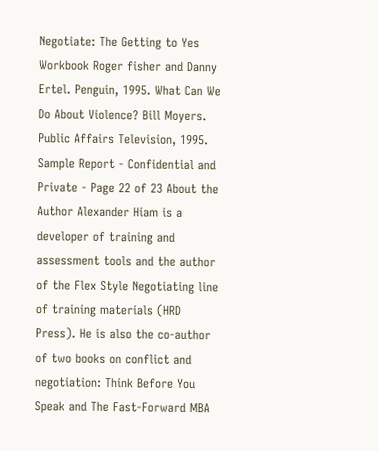Negotiate: The Getting to Yes Workbook Roger fisher and Danny Ertel. Penguin, 1995. What Can We Do About Violence? Bill Moyers. Public Affairs Television, 1995. Sample Report - Confidential and Private - Page 22 of 23 About the Author Alexander Hiam is a developer of training and assessment tools and the author of the Flex Style Negotiating line of training materials (HRD Press). He is also the co-author of two books on conflict and negotiation: Think Before You Speak and The Fast-Forward MBA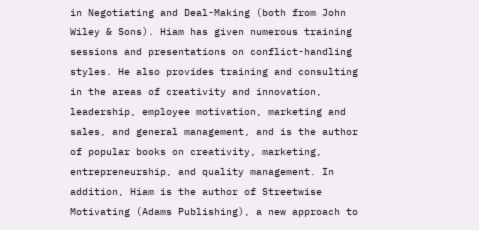in Negotiating and Deal-Making (both from John Wiley & Sons). Hiam has given numerous training sessions and presentations on conflict-handling styles. He also provides training and consulting in the areas of creativity and innovation, leadership, employee motivation, marketing and sales, and general management, and is the author of popular books on creativity, marketing, entrepreneurship, and quality management. In addition, Hiam is the author of Streetwise Motivating (Adams Publishing), a new approach to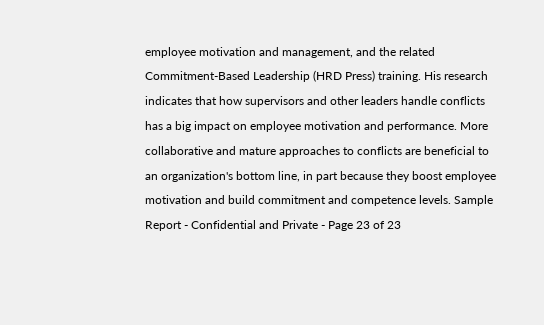employee motivation and management, and the related Commitment-Based Leadership (HRD Press) training. His research indicates that how supervisors and other leaders handle conflicts has a big impact on employee motivation and performance. More collaborative and mature approaches to conflicts are beneficial to an organization's bottom line, in part because they boost employee motivation and build commitment and competence levels. Sample Report - Confidential and Private - Page 23 of 23